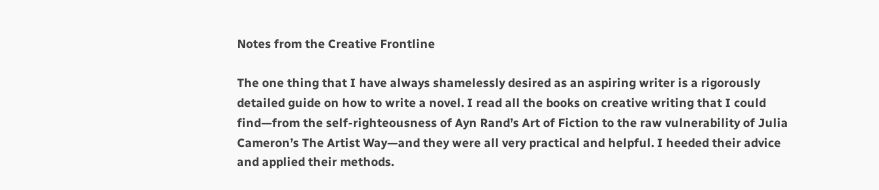Notes from the Creative Frontline

The one thing that I have always shamelessly desired as an aspiring writer is a rigorously detailed guide on how to write a novel. I read all the books on creative writing that I could find—from the self-righteousness of Ayn Rand’s Art of Fiction to the raw vulnerability of Julia Cameron’s The Artist Way—and they were all very practical and helpful. I heeded their advice and applied their methods.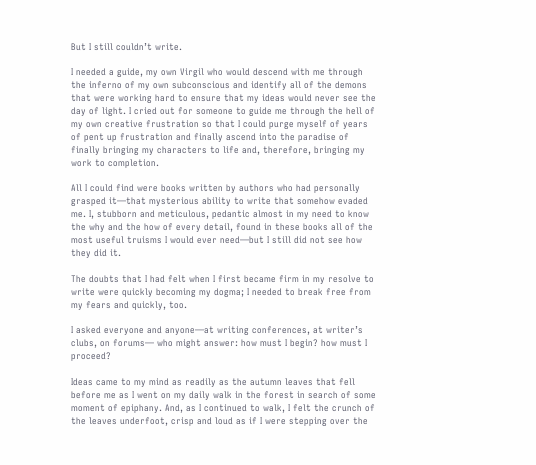But I still couldn’t write.

I needed a guide, my own Virgil who would descend with me through the inferno of my own subconscious and identify all of the demons that were working hard to ensure that my ideas would never see the day of light. I cried out for someone to guide me through the hell of my own creative frustration so that I could purge myself of years of pent up frustration and finally ascend into the paradise of finally bringing my characters to life and, therefore, bringing my work to completion.

All I could find were books written by authors who had personally grasped it—that mysterious ability to write that somehow evaded me. I, stubborn and meticulous, pedantic almost in my need to know the why and the how of every detail, found in these books all of the most useful truisms I would ever need—but I still did not see how they did it.

The doubts that I had felt when I first became firm in my resolve to write were quickly becoming my dogma; I needed to break free from my fears and quickly, too.

I asked everyone and anyone—at writing conferences, at writer’s clubs, on forums— who might answer: how must I begin? how must I proceed?

Ideas came to my mind as readily as the autumn leaves that fell before me as I went on my daily walk in the forest in search of some moment of epiphany. And, as I continued to walk, I felt the crunch of the leaves underfoot, crisp and loud as if I were stepping over the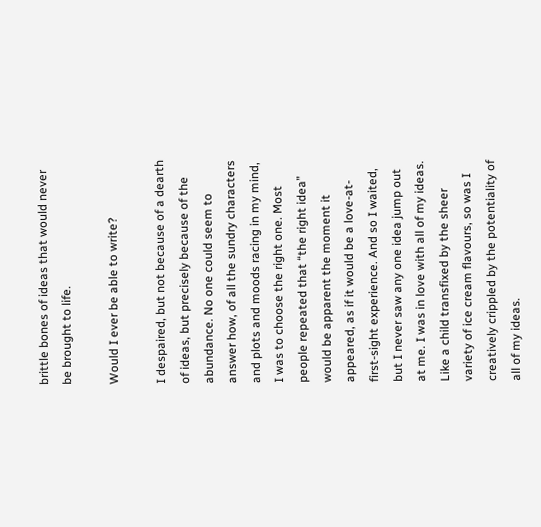brittle bones of ideas that would never be brought to life.

Would I ever be able to write?

I despaired, but not because of a dearth of ideas, but precisely because of the abundance. No one could seem to answer how, of all the sundry characters and plots and moods racing in my mind, I was to choose the right one. Most people repeated that “the right idea” would be apparent the moment it appeared, as if it would be a love-at-first-sight experience. And so I waited, but I never saw any one idea jump out at me. I was in love with all of my ideas. Like a child transfixed by the sheer variety of ice cream flavours, so was I creatively crippled by the potentiality of all of my ideas.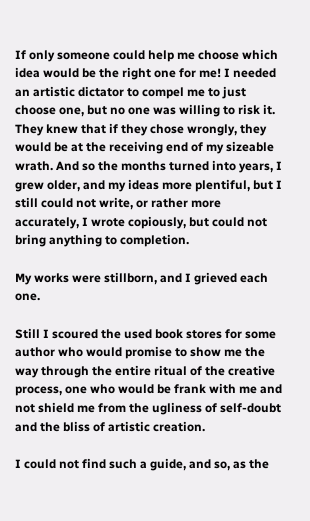If only someone could help me choose which idea would be the right one for me! I needed an artistic dictator to compel me to just choose one, but no one was willing to risk it. They knew that if they chose wrongly, they would be at the receiving end of my sizeable wrath. And so the months turned into years, I grew older, and my ideas more plentiful, but I still could not write, or rather more accurately, I wrote copiously, but could not bring anything to completion.

My works were stillborn, and I grieved each one.

Still I scoured the used book stores for some author who would promise to show me the way through the entire ritual of the creative process, one who would be frank with me and not shield me from the ugliness of self-doubt and the bliss of artistic creation.

I could not find such a guide, and so, as the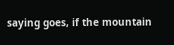saying goes, if the mountain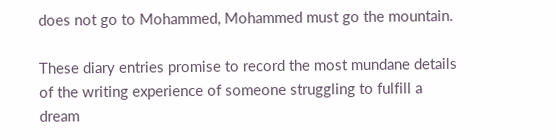does not go to Mohammed, Mohammed must go the mountain.

These diary entries promise to record the most mundane details of the writing experience of someone struggling to fulfill a dream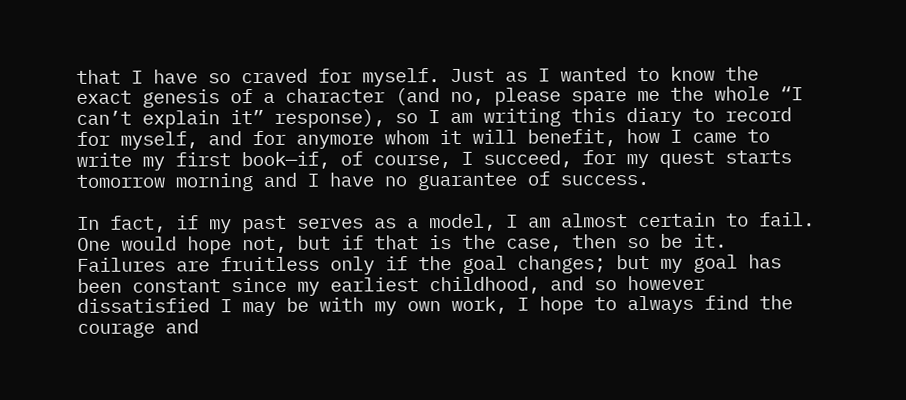that I have so craved for myself. Just as I wanted to know the exact genesis of a character (and no, please spare me the whole “I can’t explain it” response), so I am writing this diary to record for myself, and for anymore whom it will benefit, how I came to write my first book—if, of course, I succeed, for my quest starts tomorrow morning and I have no guarantee of success.

In fact, if my past serves as a model, I am almost certain to fail. One would hope not, but if that is the case, then so be it. Failures are fruitless only if the goal changes; but my goal has been constant since my earliest childhood, and so however dissatisfied I may be with my own work, I hope to always find the courage and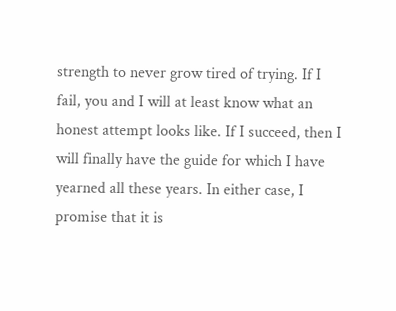strength to never grow tired of trying. If I fail, you and I will at least know what an honest attempt looks like. If I succeed, then I will finally have the guide for which I have yearned all these years. In either case, I promise that it is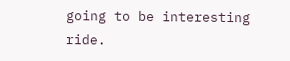going to be interesting ride.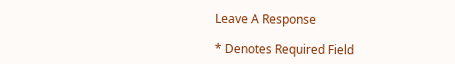Leave A Response

* Denotes Required Field